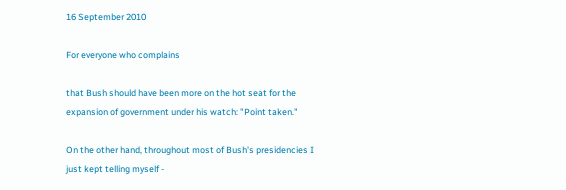16 September 2010

For everyone who complains

that Bush should have been more on the hot seat for the expansion of government under his watch: "Point taken."

On the other hand, throughout most of Bush's presidencies I just kept telling myself -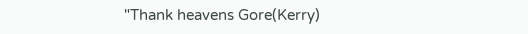"Thank heavens Gore(Kerry)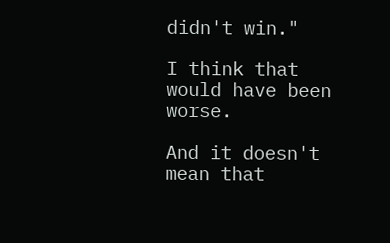didn't win."

I think that would have been worse.

And it doesn't mean that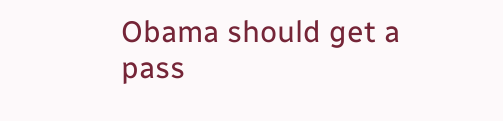Obama should get a pass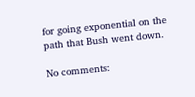for going exponential on the path that Bush went down.

No comments: